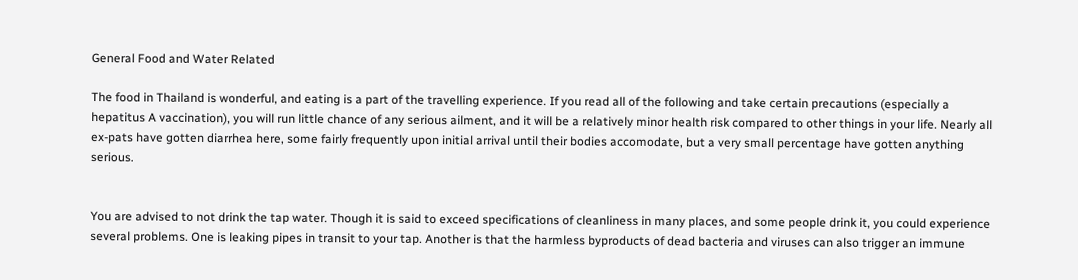General Food and Water Related

The food in Thailand is wonderful, and eating is a part of the travelling experience. If you read all of the following and take certain precautions (especially a hepatitus A vaccination), you will run little chance of any serious ailment, and it will be a relatively minor health risk compared to other things in your life. Nearly all ex-pats have gotten diarrhea here, some fairly frequently upon initial arrival until their bodies accomodate, but a very small percentage have gotten anything serious.


You are advised to not drink the tap water. Though it is said to exceed specifications of cleanliness in many places, and some people drink it, you could experience several problems. One is leaking pipes in transit to your tap. Another is that the harmless byproducts of dead bacteria and viruses can also trigger an immune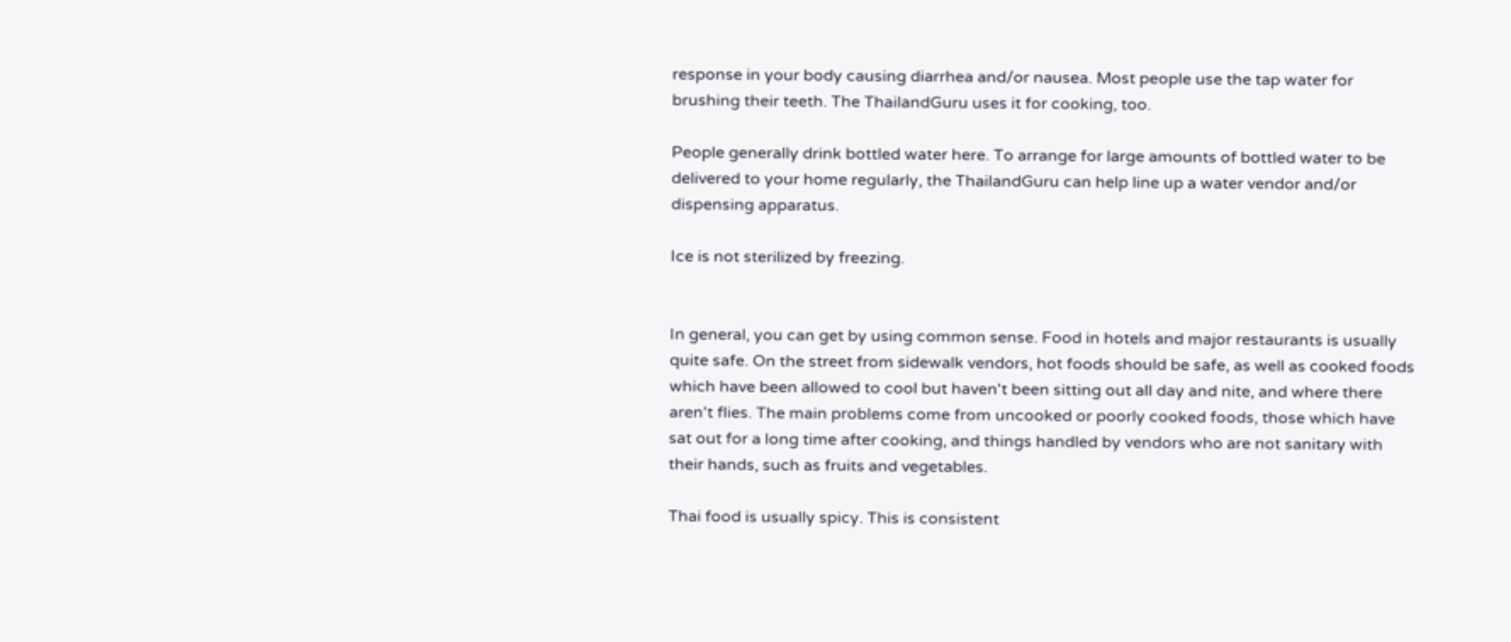response in your body causing diarrhea and/or nausea. Most people use the tap water for brushing their teeth. The ThailandGuru uses it for cooking, too.

People generally drink bottled water here. To arrange for large amounts of bottled water to be delivered to your home regularly, the ThailandGuru can help line up a water vendor and/or dispensing apparatus.

Ice is not sterilized by freezing.


In general, you can get by using common sense. Food in hotels and major restaurants is usually quite safe. On the street from sidewalk vendors, hot foods should be safe, as well as cooked foods which have been allowed to cool but haven't been sitting out all day and nite, and where there aren't flies. The main problems come from uncooked or poorly cooked foods, those which have sat out for a long time after cooking, and things handled by vendors who are not sanitary with their hands, such as fruits and vegetables.

Thai food is usually spicy. This is consistent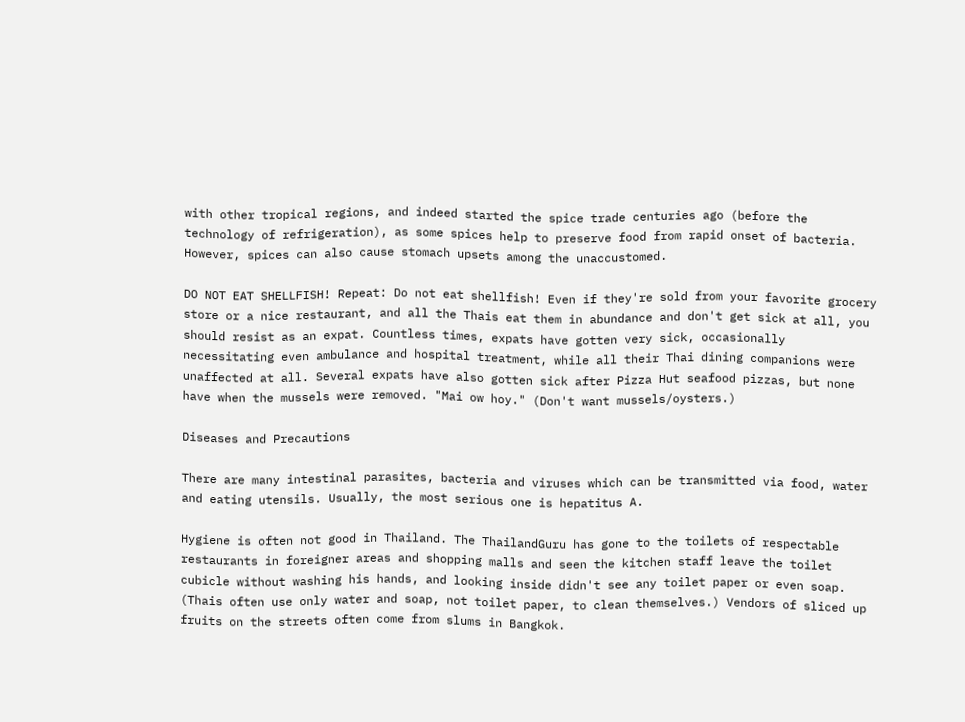with other tropical regions, and indeed started the spice trade centuries ago (before the technology of refrigeration), as some spices help to preserve food from rapid onset of bacteria. However, spices can also cause stomach upsets among the unaccustomed.

DO NOT EAT SHELLFISH! Repeat: Do not eat shellfish! Even if they're sold from your favorite grocery store or a nice restaurant, and all the Thais eat them in abundance and don't get sick at all, you should resist as an expat. Countless times, expats have gotten very sick, occasionally necessitating even ambulance and hospital treatment, while all their Thai dining companions were unaffected at all. Several expats have also gotten sick after Pizza Hut seafood pizzas, but none have when the mussels were removed. "Mai ow hoy." (Don't want mussels/oysters.)

Diseases and Precautions

There are many intestinal parasites, bacteria and viruses which can be transmitted via food, water and eating utensils. Usually, the most serious one is hepatitus A.

Hygiene is often not good in Thailand. The ThailandGuru has gone to the toilets of respectable restaurants in foreigner areas and shopping malls and seen the kitchen staff leave the toilet cubicle without washing his hands, and looking inside didn't see any toilet paper or even soap. (Thais often use only water and soap, not toilet paper, to clean themselves.) Vendors of sliced up fruits on the streets often come from slums in Bangkok.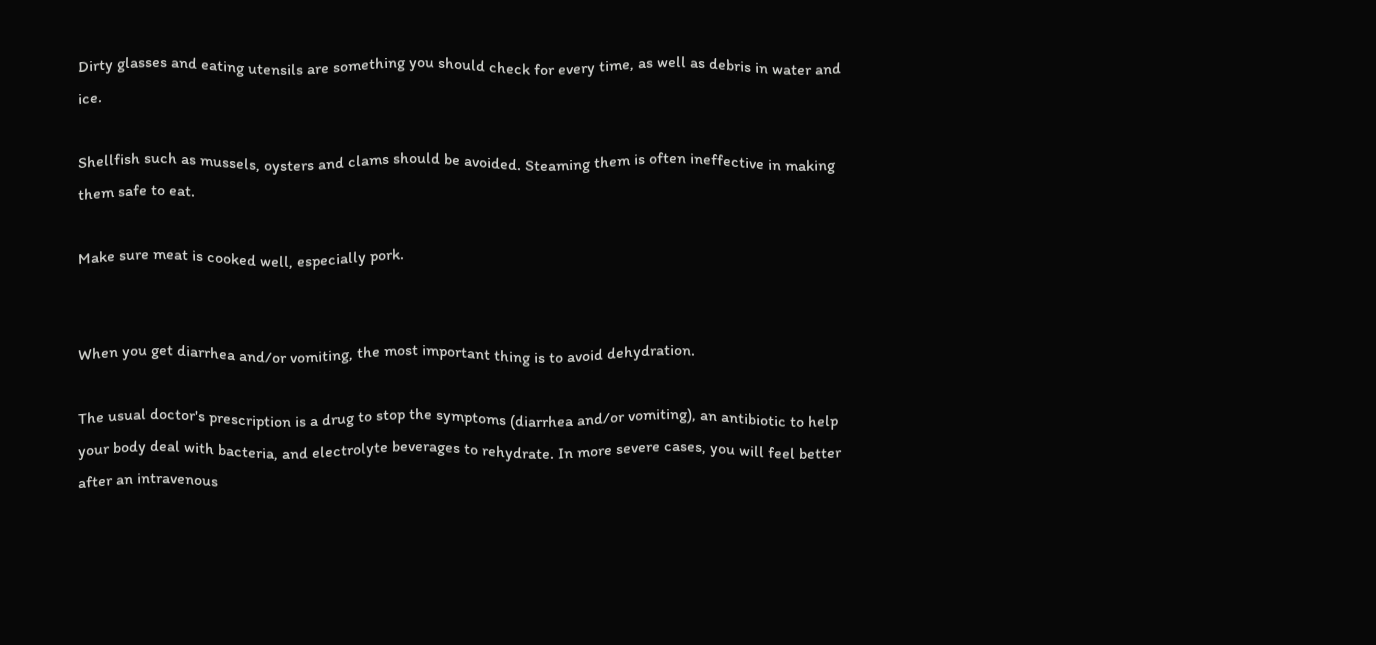Dirty glasses and eating utensils are something you should check for every time, as well as debris in water and ice.

Shellfish such as mussels, oysters and clams should be avoided. Steaming them is often ineffective in making them safe to eat.

Make sure meat is cooked well, especially pork.


When you get diarrhea and/or vomiting, the most important thing is to avoid dehydration.

The usual doctor's prescription is a drug to stop the symptoms (diarrhea and/or vomiting), an antibiotic to help your body deal with bacteria, and electrolyte beverages to rehydrate. In more severe cases, you will feel better after an intravenous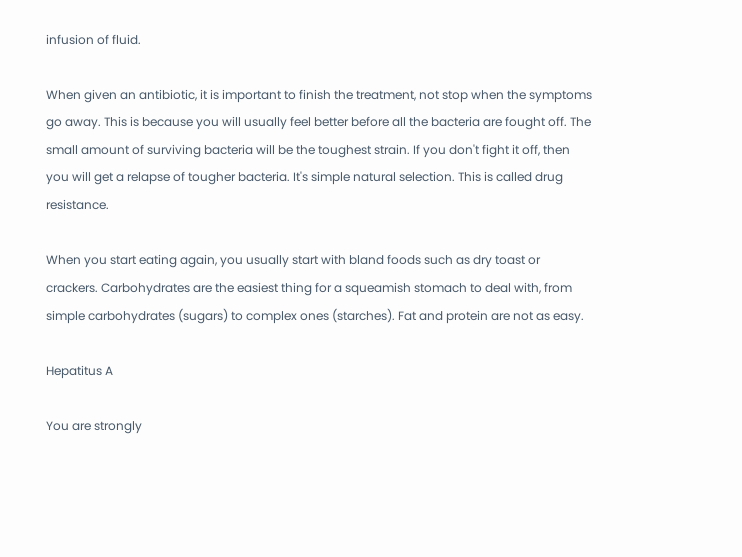infusion of fluid.

When given an antibiotic, it is important to finish the treatment, not stop when the symptoms go away. This is because you will usually feel better before all the bacteria are fought off. The small amount of surviving bacteria will be the toughest strain. If you don't fight it off, then you will get a relapse of tougher bacteria. It's simple natural selection. This is called drug resistance.

When you start eating again, you usually start with bland foods such as dry toast or crackers. Carbohydrates are the easiest thing for a squeamish stomach to deal with, from simple carbohydrates (sugars) to complex ones (starches). Fat and protein are not as easy.

Hepatitus A

You are strongly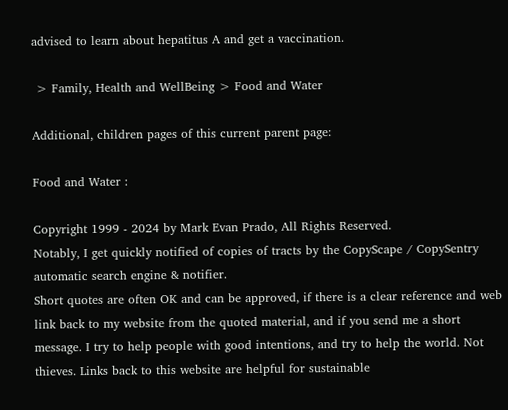advised to learn about hepatitus A and get a vaccination.

 > Family, Health and WellBeing > Food and Water

Additional, children pages of this current parent page:

Food and Water :

Copyright 1999 - 2024 by Mark Evan Prado, All Rights Reserved.
Notably, I get quickly notified of copies of tracts by the CopyScape / CopySentry automatic search engine & notifier.
Short quotes are often OK and can be approved, if there is a clear reference and web link back to my website from the quoted material, and if you send me a short message. I try to help people with good intentions, and try to help the world. Not thieves. Links back to this website are helpful for sustainable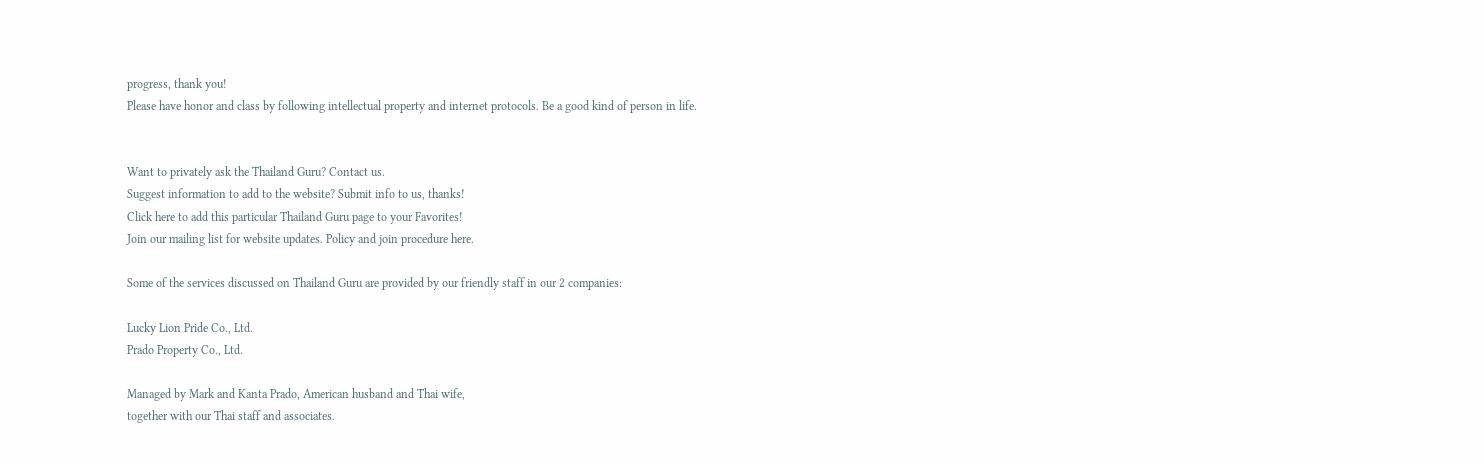progress, thank you!
Please have honor and class by following intellectual property and internet protocols. Be a good kind of person in life.


Want to privately ask the Thailand Guru? Contact us.
Suggest information to add to the website? Submit info to us, thanks!
Click here to add this particular Thailand Guru page to your Favorites!
Join our mailing list for website updates. Policy and join procedure here.

Some of the services discussed on Thailand Guru are provided by our friendly staff in our 2 companies:

Lucky Lion Pride Co., Ltd.
Prado Property Co., Ltd.

Managed by Mark and Kanta Prado, American husband and Thai wife,
together with our Thai staff and associates.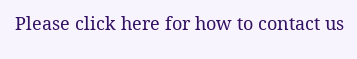Please click here for how to contact us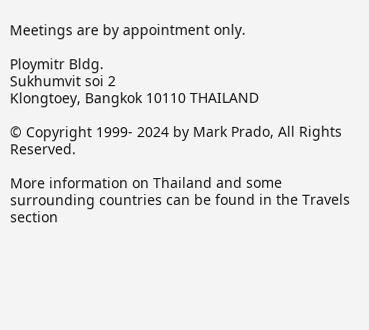Meetings are by appointment only.

Ploymitr Bldg.
Sukhumvit soi 2
Klongtoey, Bangkok 10110 THAILAND

© Copyright 1999- 2024 by Mark Prado, All Rights Reserved.

More information on Thailand and some surrounding countries can be found in the Travels section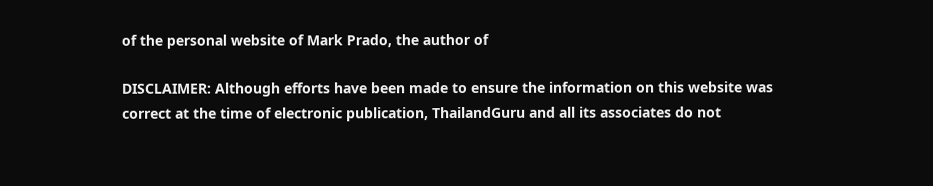of the personal website of Mark Prado, the author of

DISCLAIMER: Although efforts have been made to ensure the information on this website was correct at the time of electronic publication, ThailandGuru and all its associates do not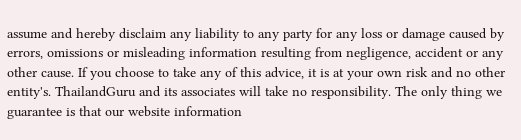assume and hereby disclaim any liability to any party for any loss or damage caused by errors, omissions or misleading information resulting from negligence, accident or any other cause. If you choose to take any of this advice, it is at your own risk and no other entity's. ThailandGuru and its associates will take no responsibility. The only thing we guarantee is that our website information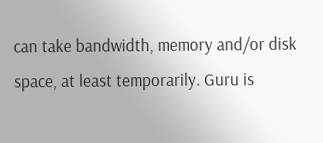can take bandwidth, memory and/or disk space, at least temporarily. Guru is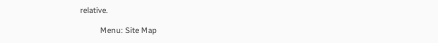relative.

          Menu: Site Map